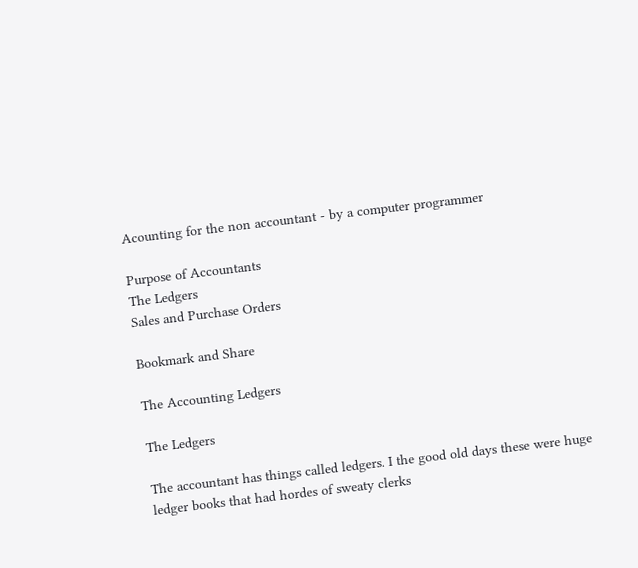Acounting for the non accountant - by a computer programmer

Purpose of Accountants
The Ledgers
Sales and Purchase Orders

Bookmark and Share

The Accounting Ledgers

The Ledgers

The accountant has things called ledgers. I the good old days these were huge ledger books that had hordes of sweaty clerks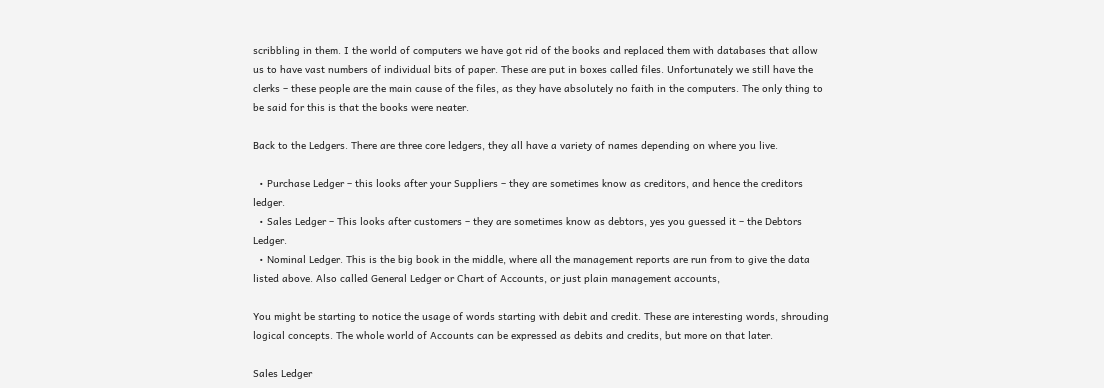scribbling in them. I the world of computers we have got rid of the books and replaced them with databases that allow us to have vast numbers of individual bits of paper. These are put in boxes called files. Unfortunately we still have the clerks – these people are the main cause of the files, as they have absolutely no faith in the computers. The only thing to be said for this is that the books were neater.

Back to the Ledgers. There are three core ledgers, they all have a variety of names depending on where you live.

  • Purchase Ledger – this looks after your Suppliers – they are sometimes know as creditors, and hence the creditors ledger.
  • Sales Ledger – This looks after customers – they are sometimes know as debtors, yes you guessed it – the Debtors Ledger.
  • Nominal Ledger. This is the big book in the middle, where all the management reports are run from to give the data listed above. Also called General Ledger or Chart of Accounts, or just plain management accounts,

You might be starting to notice the usage of words starting with debit and credit. These are interesting words, shrouding logical concepts. The whole world of Accounts can be expressed as debits and credits, but more on that later.

Sales Ledger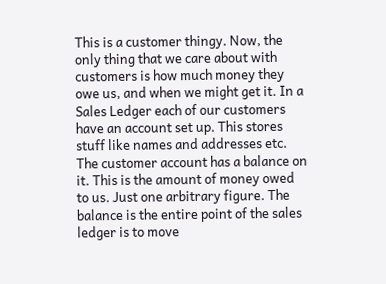This is a customer thingy. Now, the only thing that we care about with customers is how much money they owe us, and when we might get it. In a Sales Ledger each of our customers have an account set up. This stores stuff like names and addresses etc. The customer account has a balance on it. This is the amount of money owed to us. Just one arbitrary figure. The balance is the entire point of the sales ledger is to move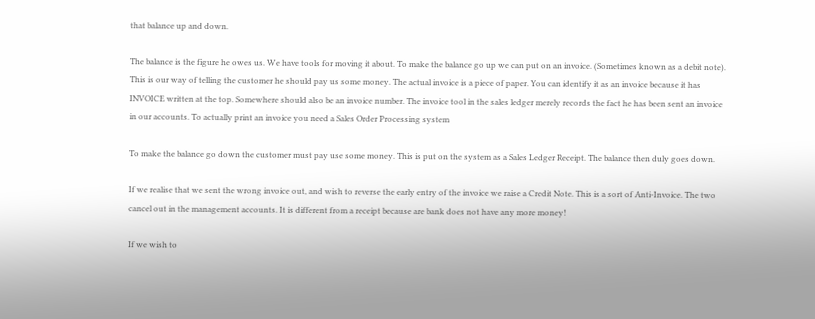that balance up and down.

The balance is the figure he owes us. We have tools for moving it about. To make the balance go up we can put on an invoice. (Sometimes known as a debit note). This is our way of telling the customer he should pay us some money. The actual invoice is a piece of paper. You can identify it as an invoice because it has INVOICE written at the top. Somewhere should also be an invoice number. The invoice tool in the sales ledger merely records the fact he has been sent an invoice in our accounts. To actually print an invoice you need a Sales Order Processing system

To make the balance go down the customer must pay use some money. This is put on the system as a Sales Ledger Receipt. The balance then duly goes down.

If we realise that we sent the wrong invoice out, and wish to reverse the early entry of the invoice we raise a Credit Note. This is a sort of Anti-Invoice. The two cancel out in the management accounts. It is different from a receipt because are bank does not have any more money!

If we wish to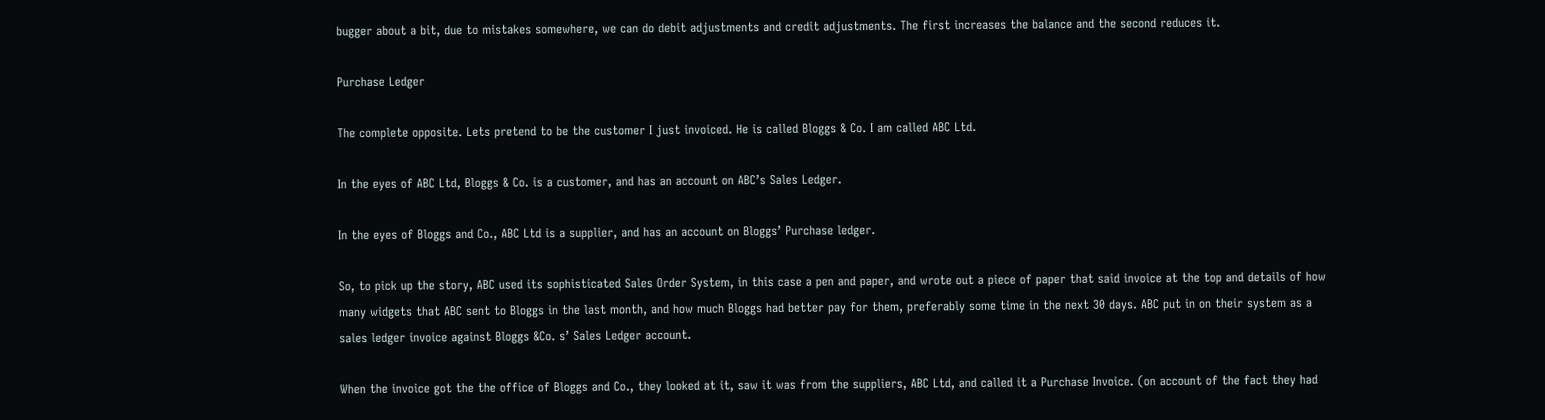bugger about a bit, due to mistakes somewhere, we can do debit adjustments and credit adjustments. The first increases the balance and the second reduces it.

Purchase Ledger

The complete opposite. Lets pretend to be the customer I just invoiced. He is called Bloggs & Co. I am called ABC Ltd.

In the eyes of ABC Ltd, Bloggs & Co. is a customer, and has an account on ABC’s Sales Ledger.

In the eyes of Bloggs and Co., ABC Ltd is a supplier, and has an account on Bloggs’ Purchase ledger.

So, to pick up the story, ABC used its sophisticated Sales Order System, in this case a pen and paper, and wrote out a piece of paper that said invoice at the top and details of how many widgets that ABC sent to Bloggs in the last month, and how much Bloggs had better pay for them, preferably some time in the next 30 days. ABC put in on their system as a sales ledger invoice against Bloggs &Co. s’ Sales Ledger account.

When the invoice got the the office of Bloggs and Co., they looked at it, saw it was from the suppliers, ABC Ltd, and called it a Purchase Invoice. (on account of the fact they had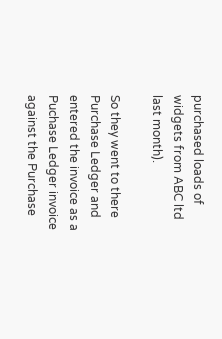purchased loads of widgets from ABC ltd last month).

So they went to there Purchase Ledger and entered the invoice as a Puchase Ledger invoice against the Purchase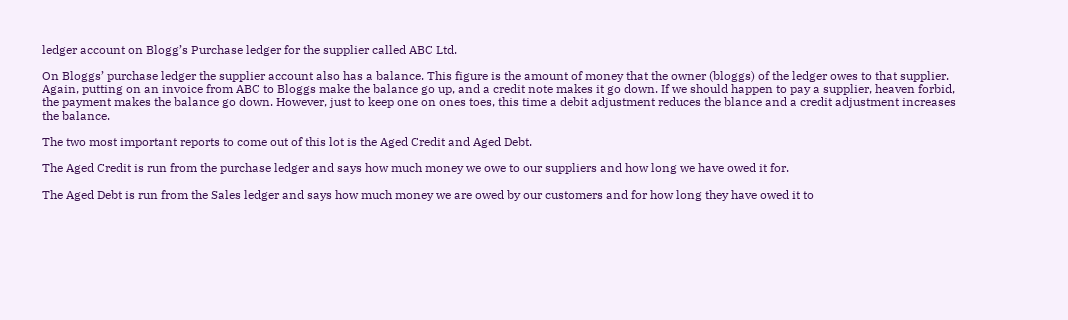ledger account on Blogg’s Purchase ledger for the supplier called ABC Ltd.

On Bloggs’ purchase ledger the supplier account also has a balance. This figure is the amount of money that the owner (bloggs) of the ledger owes to that supplier. Again, putting on an invoice from ABC to Bloggs make the balance go up, and a credit note makes it go down. If we should happen to pay a supplier, heaven forbid, the payment makes the balance go down. However, just to keep one on ones toes, this time a debit adjustment reduces the blance and a credit adjustment increases the balance.

The two most important reports to come out of this lot is the Aged Credit and Aged Debt.

The Aged Credit is run from the purchase ledger and says how much money we owe to our suppliers and how long we have owed it for.

The Aged Debt is run from the Sales ledger and says how much money we are owed by our customers and for how long they have owed it to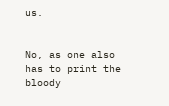us.


No, as one also has to print the bloody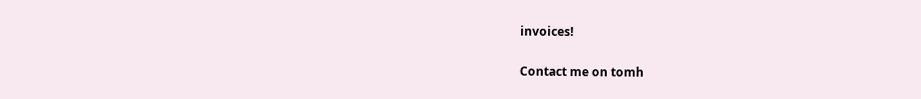invoices!

Contact me on tomh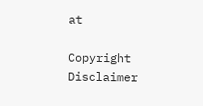at

Copyright Disclaimer